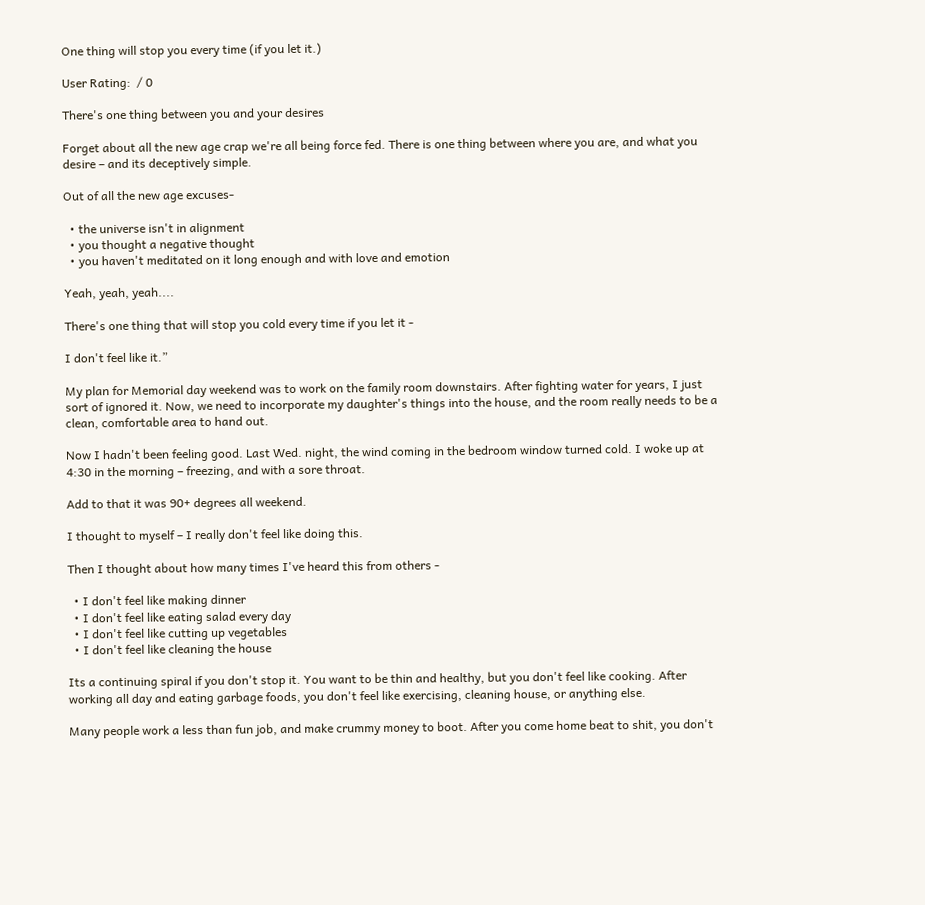One thing will stop you every time (if you let it.)

User Rating:  / 0

There's one thing between you and your desires

Forget about all the new age crap we're all being force fed. There is one thing between where you are, and what you desire – and its deceptively simple.

Out of all the new age excuses-

  • the universe isn't in alignment
  • you thought a negative thought
  • you haven't meditated on it long enough and with love and emotion

Yeah, yeah, yeah....

There's one thing that will stop you cold every time if you let it -

I don't feel like it.”

My plan for Memorial day weekend was to work on the family room downstairs. After fighting water for years, I just sort of ignored it. Now, we need to incorporate my daughter's things into the house, and the room really needs to be a clean, comfortable area to hand out.

Now I hadn't been feeling good. Last Wed. night, the wind coming in the bedroom window turned cold. I woke up at 4:30 in the morning – freezing, and with a sore throat.

Add to that it was 90+ degrees all weekend.

I thought to myself – I really don't feel like doing this.

Then I thought about how many times I've heard this from others -

  • I don't feel like making dinner
  • I don't feel like eating salad every day
  • I don't feel like cutting up vegetables
  • I don't feel like cleaning the house

Its a continuing spiral if you don't stop it. You want to be thin and healthy, but you don't feel like cooking. After working all day and eating garbage foods, you don't feel like exercising, cleaning house, or anything else.

Many people work a less than fun job, and make crummy money to boot. After you come home beat to shit, you don't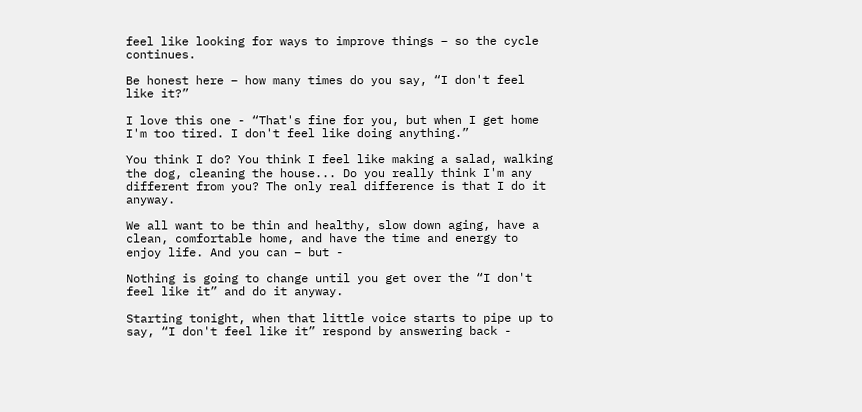feel like looking for ways to improve things – so the cycle continues.

Be honest here – how many times do you say, “I don't feel like it?”

I love this one - “That's fine for you, but when I get home I'm too tired. I don't feel like doing anything.”

You think I do? You think I feel like making a salad, walking the dog, cleaning the house... Do you really think I'm any different from you? The only real difference is that I do it anyway.

We all want to be thin and healthy, slow down aging, have a clean, comfortable home, and have the time and energy to enjoy life. And you can – but -

Nothing is going to change until you get over the “I don't feel like it” and do it anyway.

Starting tonight, when that little voice starts to pipe up to say, “I don't feel like it” respond by answering back -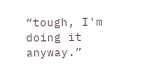“tough, I'm doing it anyway.”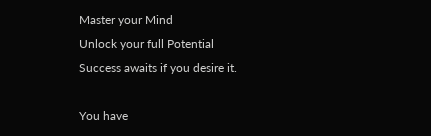Master your Mind
Unlock your full Potential
Success awaits if you desire it.

You have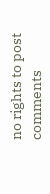no rights to post comments